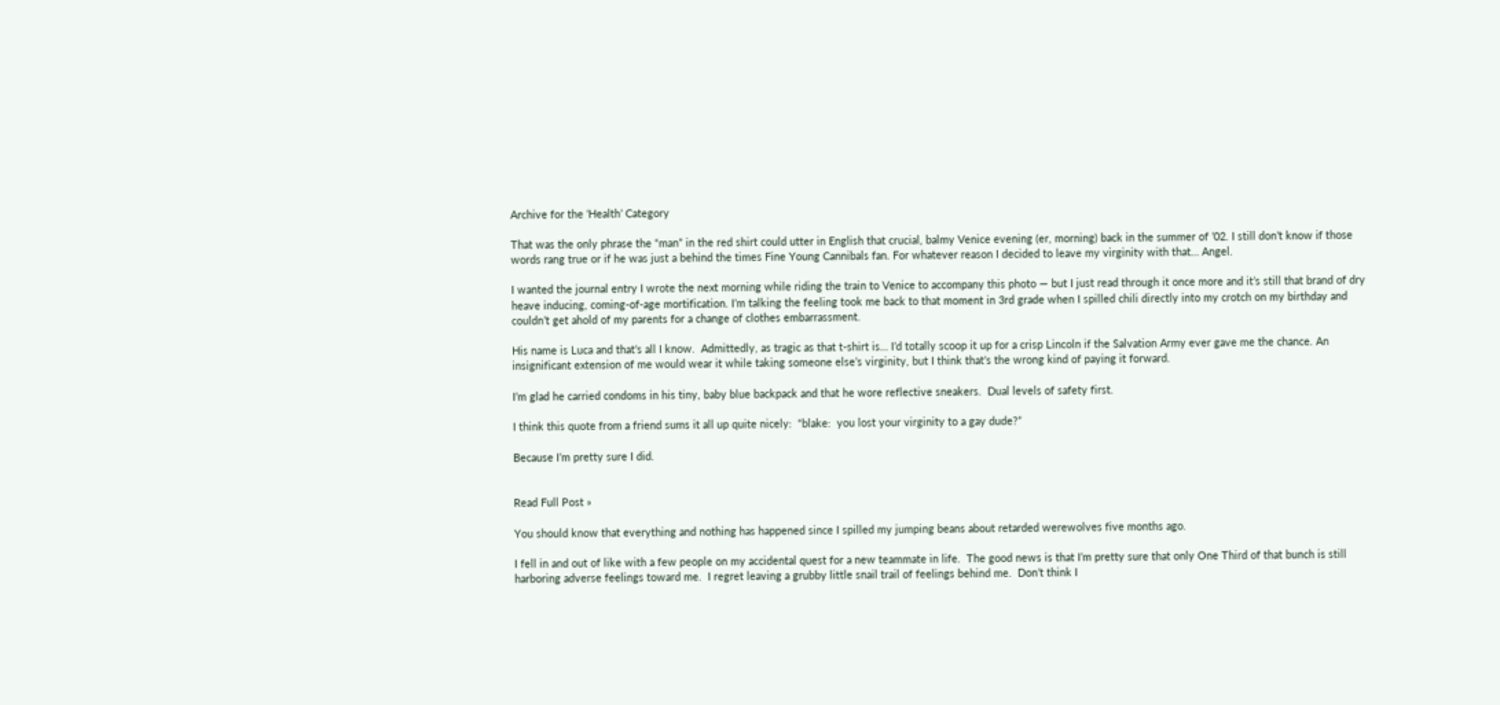Archive for the ‘Health’ Category

That was the only phrase the “man” in the red shirt could utter in English that crucial, balmy Venice evening (er, morning) back in the summer of ’02. I still don’t know if those words rang true or if he was just a behind the times Fine Young Cannibals fan. For whatever reason I decided to leave my virginity with that… Angel.

I wanted the journal entry I wrote the next morning while riding the train to Venice to accompany this photo — but I just read through it once more and it’s still that brand of dry heave inducing, coming-of-age mortification. I’m talking the feeling took me back to that moment in 3rd grade when I spilled chili directly into my crotch on my birthday and couldn’t get ahold of my parents for a change of clothes embarrassment.

His name is Luca and that’s all I know.  Admittedly, as tragic as that t-shirt is… I’d totally scoop it up for a crisp Lincoln if the Salvation Army ever gave me the chance. An insignificant extension of me would wear it while taking someone else’s virginity, but I think that’s the wrong kind of paying it forward.

I’m glad he carried condoms in his tiny, baby blue backpack and that he wore reflective sneakers.  Dual levels of safety first.

I think this quote from a friend sums it all up quite nicely:  “blake:  you lost your virginity to a gay dude?”

Because I’m pretty sure I did.


Read Full Post »

You should know that everything and nothing has happened since I spilled my jumping beans about retarded werewolves five months ago.

I fell in and out of like with a few people on my accidental quest for a new teammate in life.  The good news is that I’m pretty sure that only One Third of that bunch is still harboring adverse feelings toward me.  I regret leaving a grubby little snail trail of feelings behind me.  Don’t think I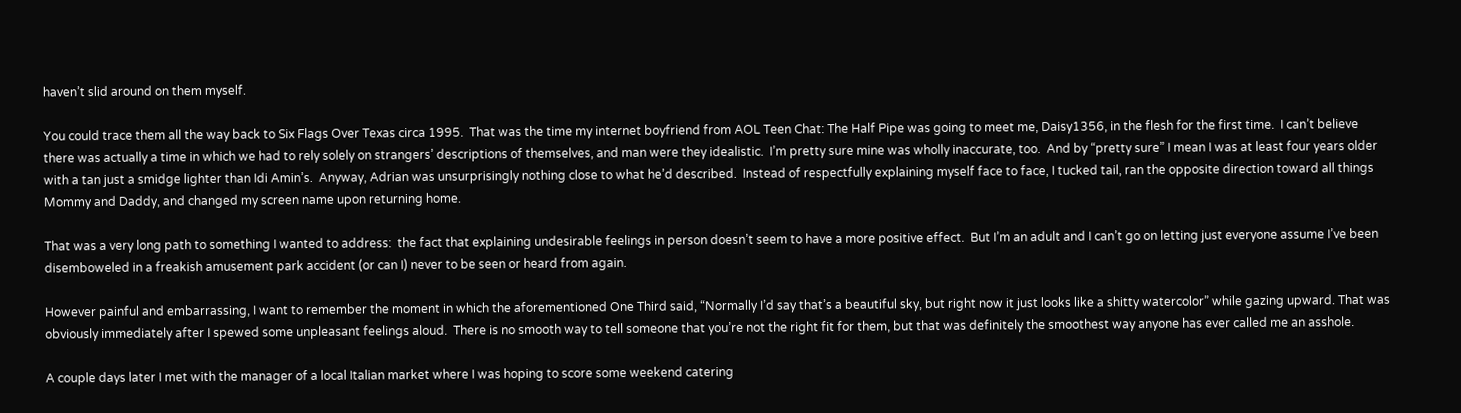haven’t slid around on them myself.

You could trace them all the way back to Six Flags Over Texas circa 1995.  That was the time my internet boyfriend from AOL Teen Chat: The Half Pipe was going to meet me, Daisy1356, in the flesh for the first time.  I can’t believe there was actually a time in which we had to rely solely on strangers’ descriptions of themselves, and man were they idealistic.  I’m pretty sure mine was wholly inaccurate, too.  And by “pretty sure” I mean I was at least four years older with a tan just a smidge lighter than Idi Amin’s.  Anyway, Adrian was unsurprisingly nothing close to what he’d described.  Instead of respectfully explaining myself face to face, I tucked tail, ran the opposite direction toward all things Mommy and Daddy, and changed my screen name upon returning home.

That was a very long path to something I wanted to address:  the fact that explaining undesirable feelings in person doesn’t seem to have a more positive effect.  But I’m an adult and I can’t go on letting just everyone assume I’ve been disemboweled in a freakish amusement park accident (or can I) never to be seen or heard from again.

However painful and embarrassing, I want to remember the moment in which the aforementioned One Third said, “Normally I’d say that’s a beautiful sky, but right now it just looks like a shitty watercolor” while gazing upward. That was obviously immediately after I spewed some unpleasant feelings aloud.  There is no smooth way to tell someone that you’re not the right fit for them, but that was definitely the smoothest way anyone has ever called me an asshole.

A couple days later I met with the manager of a local Italian market where I was hoping to score some weekend catering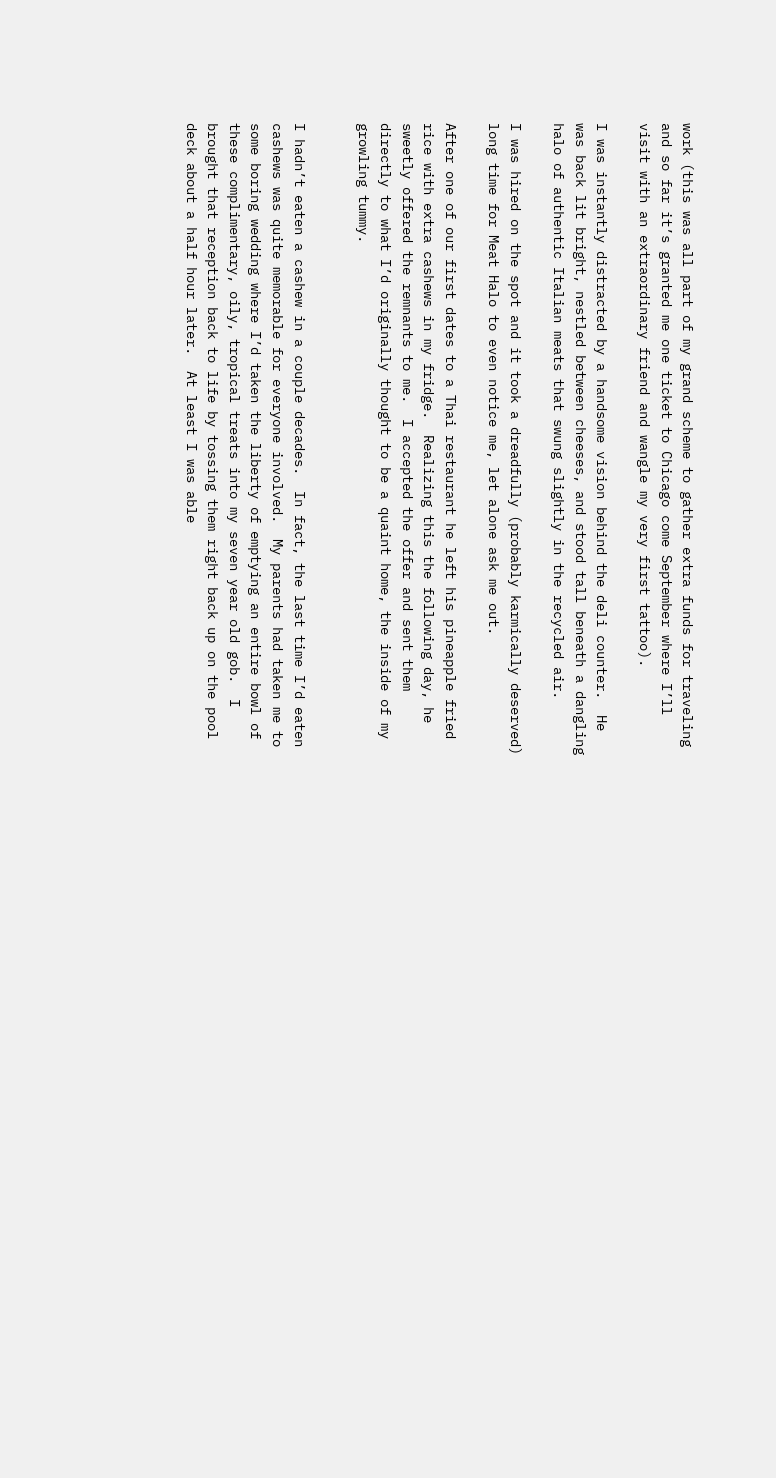work (this was all part of my grand scheme to gather extra funds for traveling and so far it’s granted me one ticket to Chicago come September where I’ll visit with an extraordinary friend and wangle my very first tattoo).

I was instantly distracted by a handsome vision behind the deli counter.  He was back lit bright, nestled between cheeses, and stood tall beneath a dangling halo of authentic Italian meats that swung slightly in the recycled air.

I was hired on the spot and it took a dreadfully (probably karmically deserved) long time for Meat Halo to even notice me, let alone ask me out.

After one of our first dates to a Thai restaurant he left his pineapple fried rice with extra cashews in my fridge.  Realizing this the following day, he sweetly offered the remnants to me.  I accepted the offer and sent them directly to what I’d originally thought to be a quaint home, the inside of my growling tummy.


I hadn’t eaten a cashew in a couple decades.  In fact, the last time I’d eaten cashews was quite memorable for everyone involved.  My parents had taken me to some boring wedding where I’d taken the liberty of emptying an entire bowl of these complimentary, oily, tropical treats into my seven year old gob.  I brought that reception back to life by tossing them right back up on the pool deck about a half hour later.  At least I was able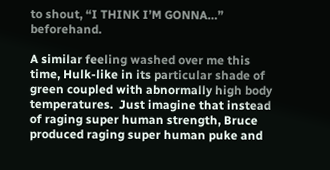to shout, “I THINK I’M GONNA…” beforehand.

A similar feeling washed over me this time, Hulk-like in its particular shade of green coupled with abnormally high body temperatures.  Just imagine that instead of raging super human strength, Bruce produced raging super human puke and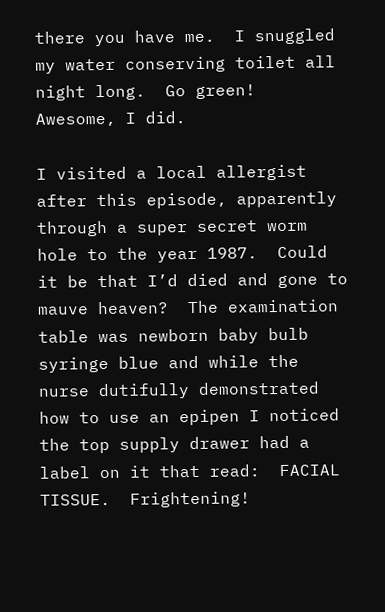there you have me.  I snuggled my water conserving toilet all night long.  Go green!  Awesome, I did.

I visited a local allergist after this episode, apparently through a super secret worm hole to the year 1987.  Could it be that I’d died and gone to mauve heaven?  The examination table was newborn baby bulb syringe blue and while the nurse dutifully demonstrated how to use an epipen I noticed the top supply drawer had a label on it that read:  FACIAL TISSUE.  Frightening!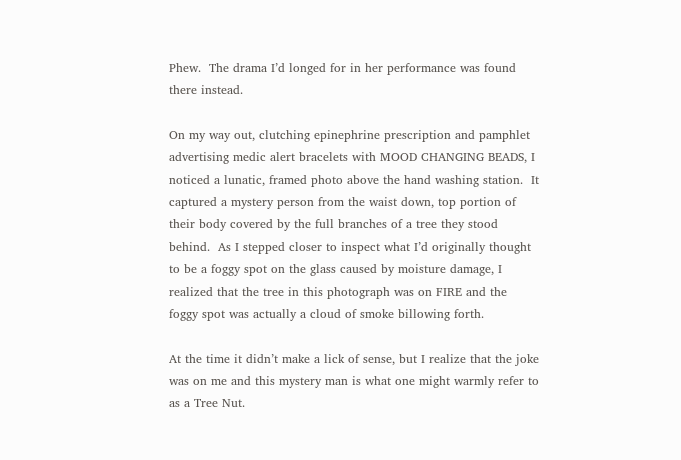Phew.  The drama I’d longed for in her performance was found there instead.

On my way out, clutching epinephrine prescription and pamphlet advertising medic alert bracelets with MOOD CHANGING BEADS, I noticed a lunatic, framed photo above the hand washing station.  It captured a mystery person from the waist down, top portion of their body covered by the full branches of a tree they stood behind.  As I stepped closer to inspect what I’d originally thought to be a foggy spot on the glass caused by moisture damage, I realized that the tree in this photograph was on FIRE and the foggy spot was actually a cloud of smoke billowing forth.

At the time it didn’t make a lick of sense, but I realize that the joke was on me and this mystery man is what one might warmly refer to as a Tree Nut.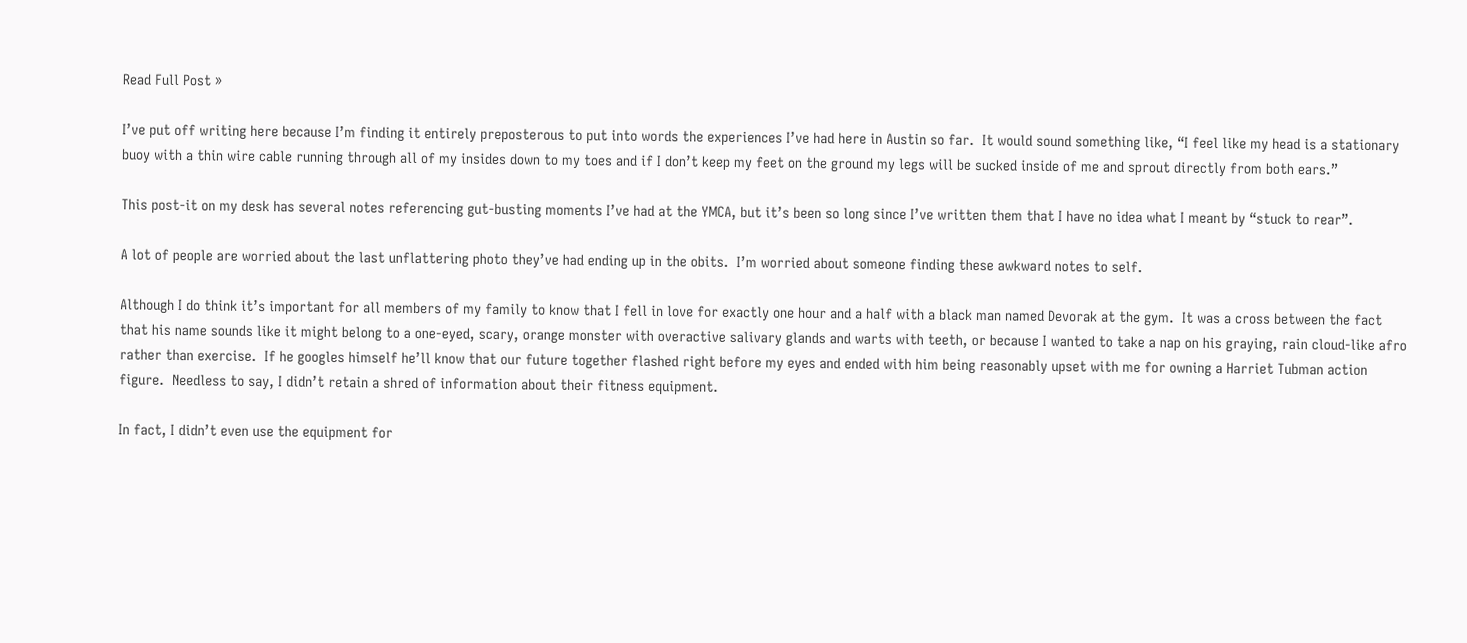Read Full Post »

I’ve put off writing here because I’m finding it entirely preposterous to put into words the experiences I’ve had here in Austin so far.  It would sound something like, “I feel like my head is a stationary buoy with a thin wire cable running through all of my insides down to my toes and if I don’t keep my feet on the ground my legs will be sucked inside of me and sprout directly from both ears.”

This post-it on my desk has several notes referencing gut-busting moments I’ve had at the YMCA, but it’s been so long since I’ve written them that I have no idea what I meant by “stuck to rear”.

A lot of people are worried about the last unflattering photo they’ve had ending up in the obits.  I’m worried about someone finding these awkward notes to self.

Although I do think it’s important for all members of my family to know that I fell in love for exactly one hour and a half with a black man named Devorak at the gym.  It was a cross between the fact that his name sounds like it might belong to a one-eyed, scary, orange monster with overactive salivary glands and warts with teeth, or because I wanted to take a nap on his graying, rain cloud-like afro rather than exercise.  If he googles himself he’ll know that our future together flashed right before my eyes and ended with him being reasonably upset with me for owning a Harriet Tubman action figure.  Needless to say, I didn’t retain a shred of information about their fitness equipment.

In fact, I didn’t even use the equipment for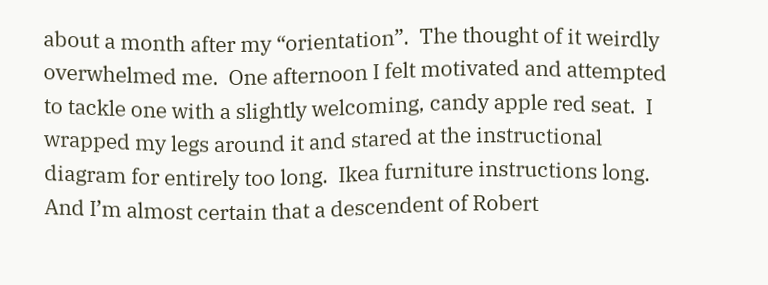about a month after my “orientation”.  The thought of it weirdly overwhelmed me.  One afternoon I felt motivated and attempted to tackle one with a slightly welcoming, candy apple red seat.  I wrapped my legs around it and stared at the instructional diagram for entirely too long.  Ikea furniture instructions long.  And I’m almost certain that a descendent of Robert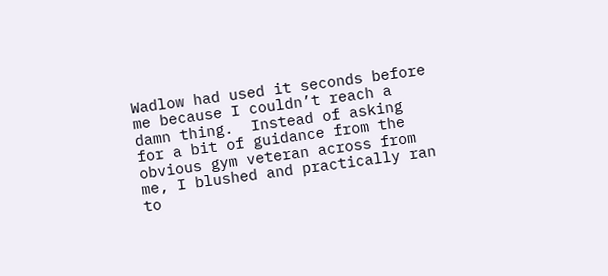Wadlow had used it seconds before me because I couldn’t reach a damn thing.  Instead of asking for a bit of guidance from the obvious gym veteran across from me, I blushed and practically ran to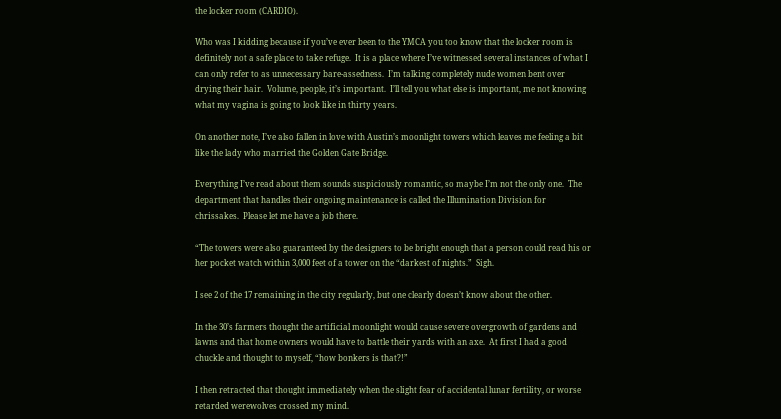the locker room (CARDIO).

Who was I kidding because if you’ve ever been to the YMCA you too know that the locker room is definitely not a safe place to take refuge.  It is a place where I’ve witnessed several instances of what I can only refer to as unnecessary bare-assedness.  I’m talking completely nude women bent over drying their hair.  Volume, people, it’s important.  I’ll tell you what else is important, me not knowing what my vagina is going to look like in thirty years.

On another note, I’ve also fallen in love with Austin’s moonlight towers which leaves me feeling a bit like the lady who married the Golden Gate Bridge.

Everything I’ve read about them sounds suspiciously romantic, so maybe I’m not the only one.  The department that handles their ongoing maintenance is called the Illumination Division for chrissakes.  Please let me have a job there.

“The towers were also guaranteed by the designers to be bright enough that a person could read his or her pocket watch within 3,000 feet of a tower on the “darkest of nights.”  Sigh.

I see 2 of the 17 remaining in the city regularly, but one clearly doesn’t know about the other.

In the 30’s farmers thought the artificial moonlight would cause severe overgrowth of gardens and lawns and that home owners would have to battle their yards with an axe.  At first I had a good chuckle and thought to myself, “how bonkers is that?!”

I then retracted that thought immediately when the slight fear of accidental lunar fertility, or worse retarded werewolves crossed my mind.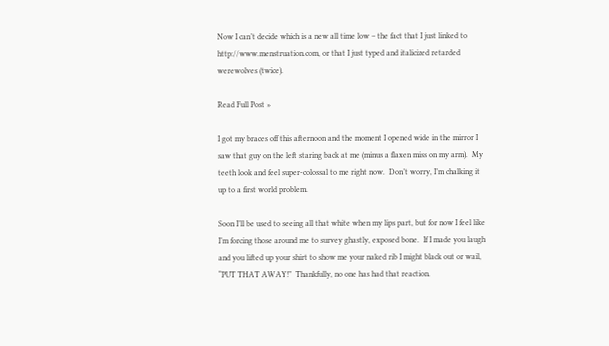Now I can’t decide which is a new all time low – the fact that I just linked to http://www.menstruation.com, or that I just typed and italicized retarded werewolves (twice).

Read Full Post »

I got my braces off this afternoon and the moment I opened wide in the mirror I saw that guy on the left staring back at me (minus a flaxen miss on my arm).  My teeth look and feel super-colossal to me right now.  Don’t worry, I’m chalking it up to a first world problem.

Soon I’ll be used to seeing all that white when my lips part, but for now I feel like I’m forcing those around me to survey ghastly, exposed bone.  If I made you laugh and you lifted up your shirt to show me your naked rib I might black out or wail, “PUT THAT AWAY!”  Thankfully, no one has had that reaction.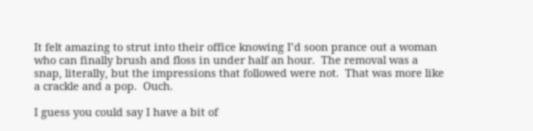It felt amazing to strut into their office knowing I’d soon prance out a woman who can finally brush and floss in under half an hour.  The removal was a snap, literally, but the impressions that followed were not.  That was more like a crackle and a pop.  Ouch.

I guess you could say I have a bit of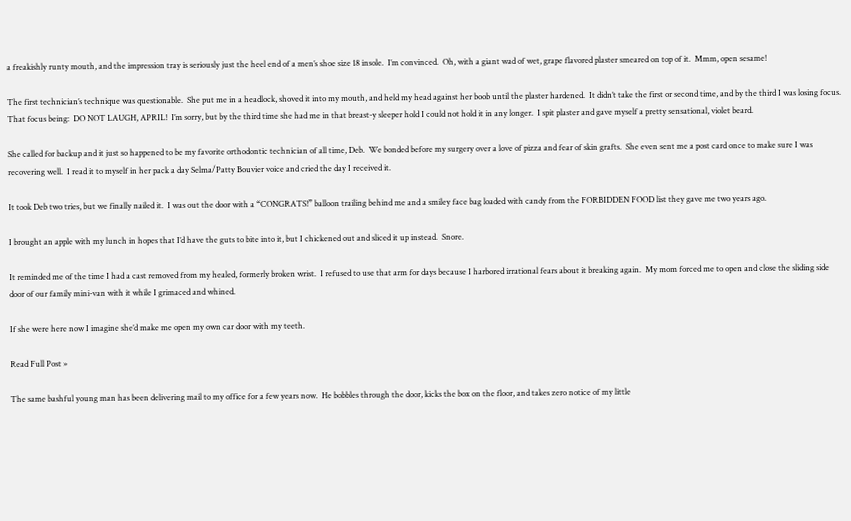a freakishly runty mouth, and the impression tray is seriously just the heel end of a men’s shoe size 18 insole.  I’m convinced.  Oh, with a giant wad of wet, grape flavored plaster smeared on top of it.  Mmm, open sesame!

The first technician’s technique was questionable.  She put me in a headlock, shoved it into my mouth, and held my head against her boob until the plaster hardened.  It didn’t take the first or second time, and by the third I was losing focus.  That focus being:  DO NOT LAUGH, APRIL!  I’m sorry, but by the third time she had me in that breast-y sleeper hold I could not hold it in any longer.  I spit plaster and gave myself a pretty sensational, violet beard.

She called for backup and it just so happened to be my favorite orthodontic technician of all time, Deb.  We bonded before my surgery over a love of pizza and fear of skin grafts.  She even sent me a post card once to make sure I was recovering well.  I read it to myself in her pack a day Selma/Patty Bouvier voice and cried the day I received it.

It took Deb two tries, but we finally nailed it.  I was out the door with a “CONGRATS!” balloon trailing behind me and a smiley face bag loaded with candy from the FORBIDDEN FOOD list they gave me two years ago.

I brought an apple with my lunch in hopes that I’d have the guts to bite into it, but I chickened out and sliced it up instead.  Snore.

It reminded me of the time I had a cast removed from my healed, formerly broken wrist.  I refused to use that arm for days because I harbored irrational fears about it breaking again.  My mom forced me to open and close the sliding side door of our family mini-van with it while I grimaced and whined.

If she were here now I imagine she’d make me open my own car door with my teeth.

Read Full Post »

The same bashful young man has been delivering mail to my office for a few years now.  He bobbles through the door, kicks the box on the floor, and takes zero notice of my little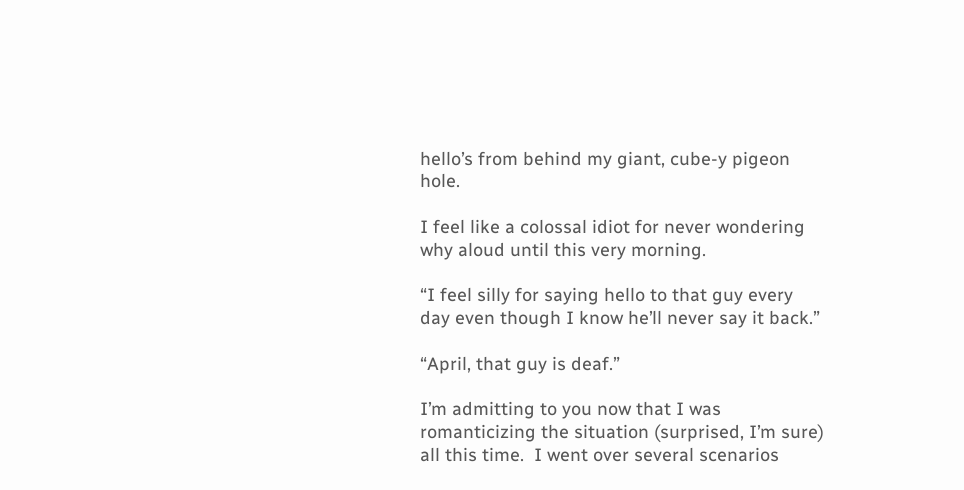hello’s from behind my giant, cube-y pigeon hole.

I feel like a colossal idiot for never wondering why aloud until this very morning.

“I feel silly for saying hello to that guy every day even though I know he’ll never say it back.”

“April, that guy is deaf.”

I’m admitting to you now that I was romanticizing the situation (surprised, I’m sure) all this time.  I went over several scenarios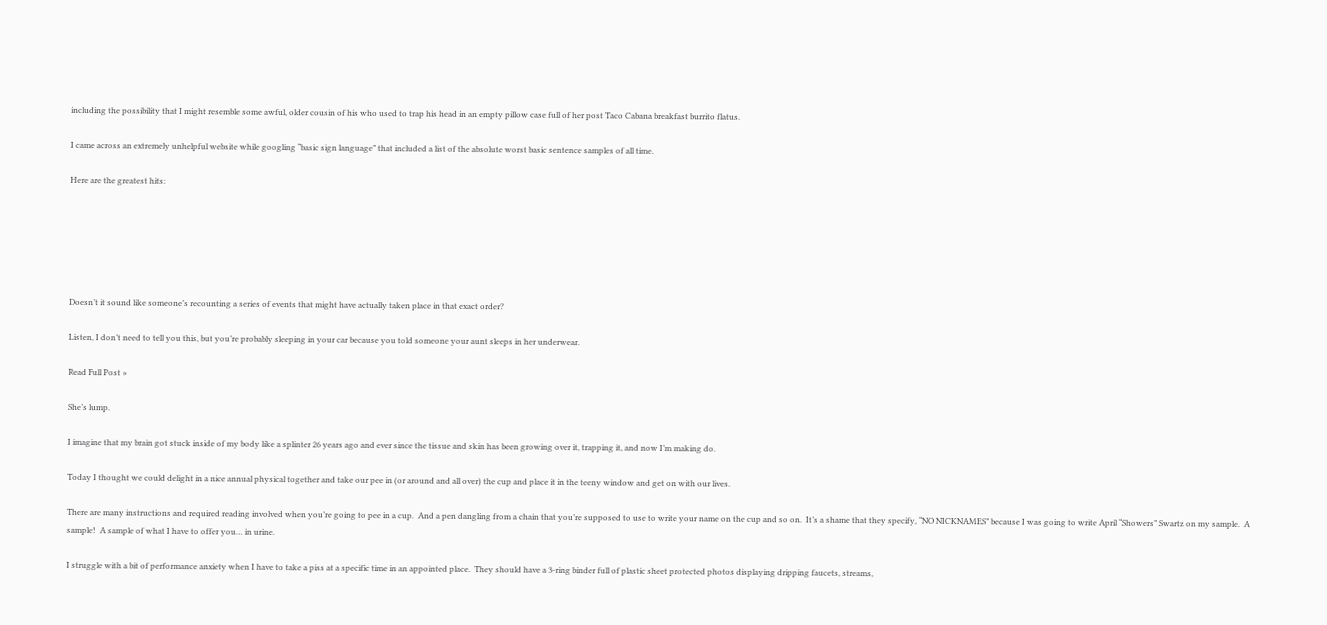including the possibility that I might resemble some awful, older cousin of his who used to trap his head in an empty pillow case full of her post Taco Cabana breakfast burrito flatus.

I came across an extremely unhelpful website while googling “basic sign language” that included a list of the absolute worst basic sentence samples of all time.

Here are the greatest hits:






Doesn’t it sound like someone’s recounting a series of events that might have actually taken place in that exact order?

Listen, I don’t need to tell you this, but you’re probably sleeping in your car because you told someone your aunt sleeps in her underwear.

Read Full Post »

She’s lump.

I imagine that my brain got stuck inside of my body like a splinter 26 years ago and ever since the tissue and skin has been growing over it, trapping it, and now I’m making do.

Today I thought we could delight in a nice annual physical together and take our pee in (or around and all over) the cup and place it in the teeny window and get on with our lives.

There are many instructions and required reading involved when you’re going to pee in a cup.  And a pen dangling from a chain that you’re supposed to use to write your name on the cup and so on.  It’s a shame that they specify, “NO NICKNAMES” because I was going to write April “Showers” Swartz on my sample.  A sample!  A sample of what I have to offer you… in urine.

I struggle with a bit of performance anxiety when I have to take a piss at a specific time in an appointed place.  They should have a 3-ring binder full of plastic sheet protected photos displaying dripping faucets, streams,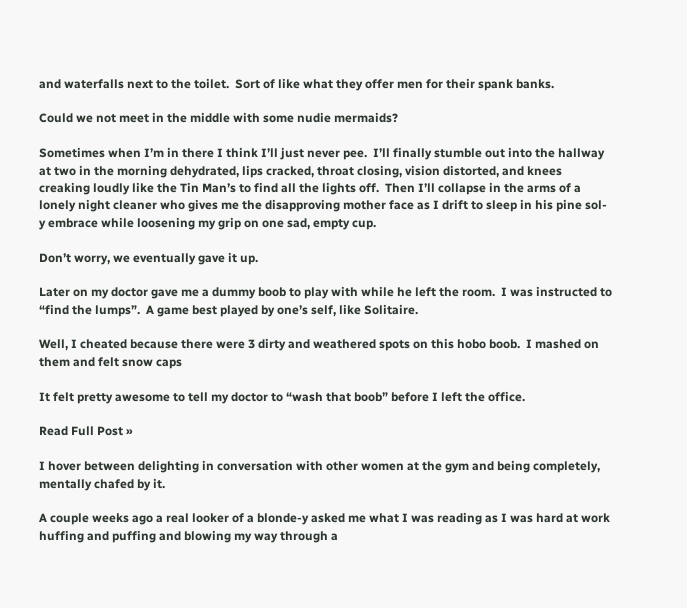and waterfalls next to the toilet.  Sort of like what they offer men for their spank banks.

Could we not meet in the middle with some nudie mermaids?

Sometimes when I’m in there I think I’ll just never pee.  I’ll finally stumble out into the hallway at two in the morning dehydrated, lips cracked, throat closing, vision distorted, and knees creaking loudly like the Tin Man’s to find all the lights off.  Then I’ll collapse in the arms of a lonely night cleaner who gives me the disapproving mother face as I drift to sleep in his pine sol-y embrace while loosening my grip on one sad, empty cup.

Don’t worry, we eventually gave it up.

Later on my doctor gave me a dummy boob to play with while he left the room.  I was instructed to “find the lumps”.  A game best played by one’s self, like Solitaire.

Well, I cheated because there were 3 dirty and weathered spots on this hobo boob.  I mashed on them and felt snow caps

It felt pretty awesome to tell my doctor to “wash that boob” before I left the office.

Read Full Post »

I hover between delighting in conversation with other women at the gym and being completely, mentally chafed by it.

A couple weeks ago a real looker of a blonde-y asked me what I was reading as I was hard at work huffing and puffing and blowing my way through a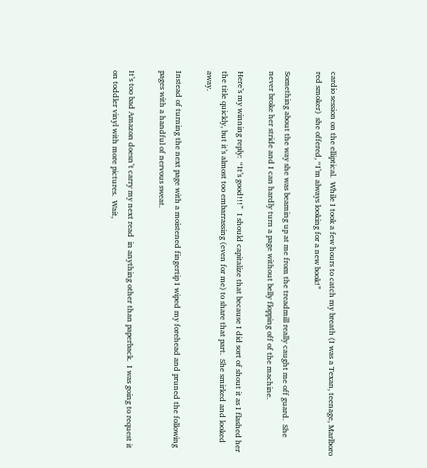cardio session on the elliptical.  While I took a few hours to catch my breath (I was a Texan, teenage, Marlboro red smoker)  she offered, “I’m always looking for a new book!”

Something about the way she was beaming up at me from the treadmill really caught me off guard.  She never broke her stride and I can hardly turn a page without belly flopping off of the machine.

Here’s my winning reply:  “It’s good!!!”  I should capitalize that because I did sort of shout it as I flashed her the title quickly, but it’s almost too embarrassing (even for me) to share that part.  She smirked and looked away.

Instead of turning the next page with a moistened fingertip I wiped my forehead and pruned the following pages with a handful of nervous sweat.

It’s too bad Amazon doesn’t carry my next read  in anything other than paperback.  I was going to request it on toddler vinyl with more pictures.  Wait,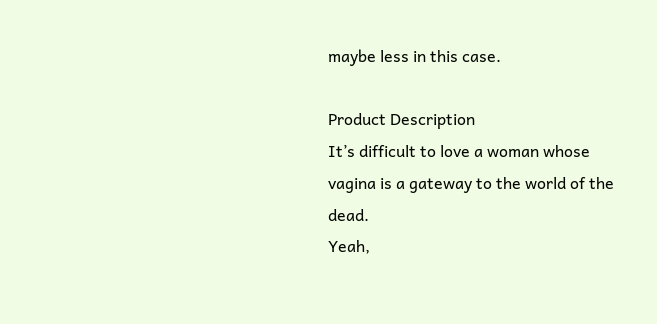maybe less in this case.

Product Description
It’s difficult to love a woman whose vagina is a gateway to the world of the dead.
Yeah,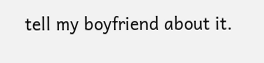tell my boyfriend about it.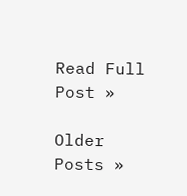Read Full Post »

Older Posts »